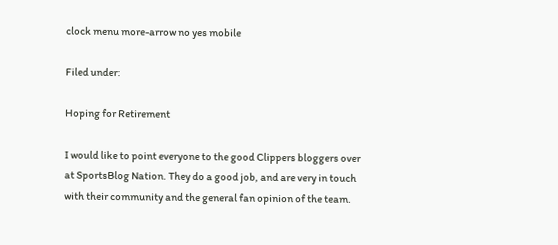clock menu more-arrow no yes mobile

Filed under:

Hoping for Retirement

I would like to point everyone to the good Clippers bloggers over at SportsBlog Nation. They do a good job, and are very in touch with their community and the general fan opinion of the team.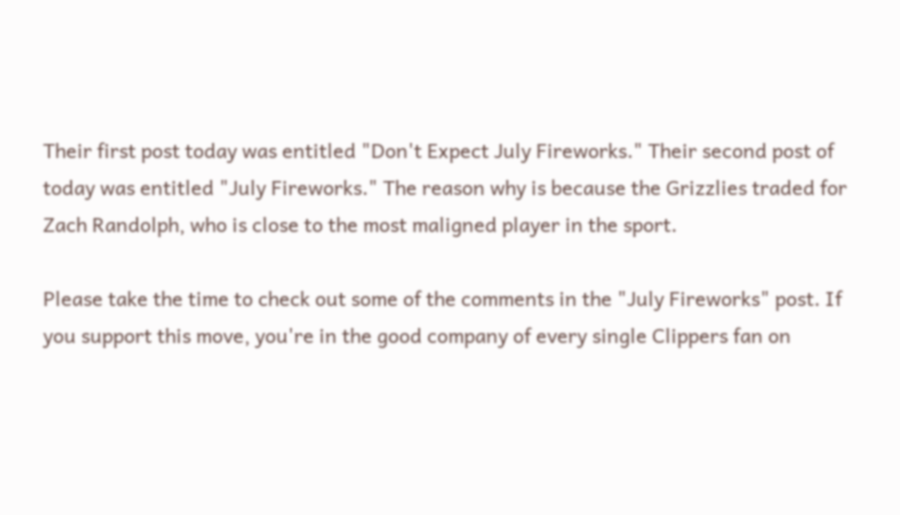Their first post today was entitled "Don't Expect July Fireworks." Their second post of today was entitled "July Fireworks." The reason why is because the Grizzlies traded for Zach Randolph, who is close to the most maligned player in the sport.

Please take the time to check out some of the comments in the "July Fireworks" post. If you support this move, you're in the good company of every single Clippers fan on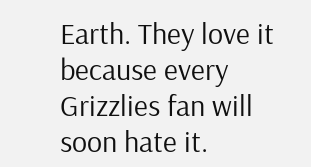Earth. They love it because every Grizzlies fan will soon hate it.